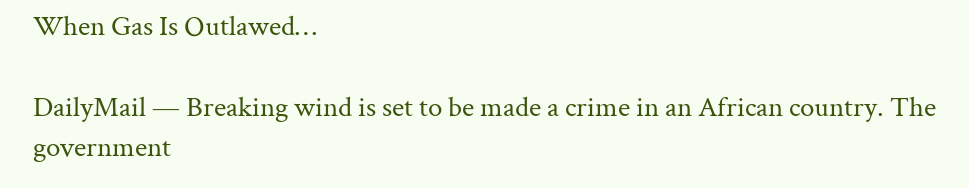When Gas Is Outlawed…

DailyMail — Breaking wind is set to be made a crime in an African country. The government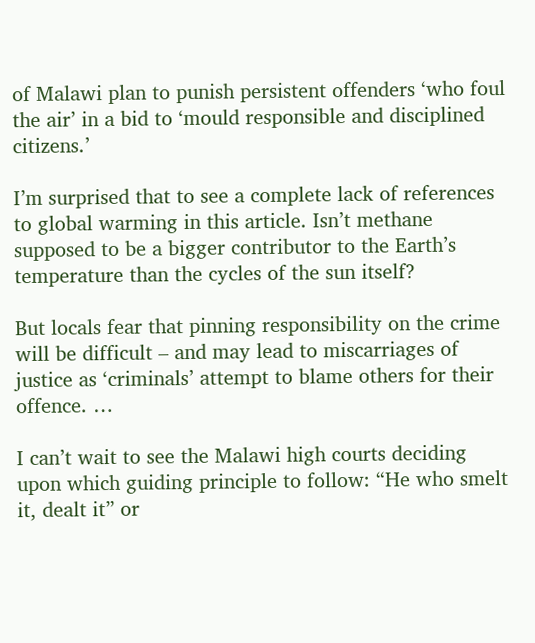of Malawi plan to punish persistent offenders ‘who foul the air’ in a bid to ‘mould responsible and disciplined citizens.’

I’m surprised that to see a complete lack of references to global warming in this article. Isn’t methane supposed to be a bigger contributor to the Earth’s temperature than the cycles of the sun itself?

But locals fear that pinning responsibility on the crime will be difficult – and may lead to miscarriages of justice as ‘criminals’ attempt to blame others for their offence. …

I can’t wait to see the Malawi high courts deciding upon which guiding principle to follow: “He who smelt it, dealt it” or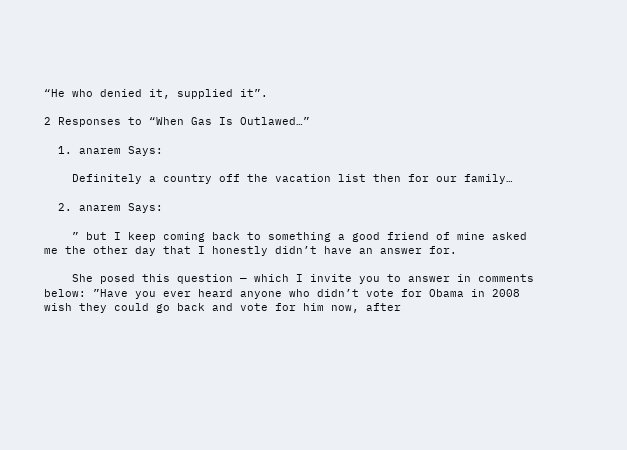“He who denied it, supplied it”.

2 Responses to “When Gas Is Outlawed…”

  1. anarem Says:

    Definitely a country off the vacation list then for our family…

  2. anarem Says:

    ” but I keep coming back to something a good friend of mine asked me the other day that I honestly didn’t have an answer for.

    She posed this question — which I invite you to answer in comments below: ”Have you ever heard anyone who didn’t vote for Obama in 2008 wish they could go back and vote for him now, after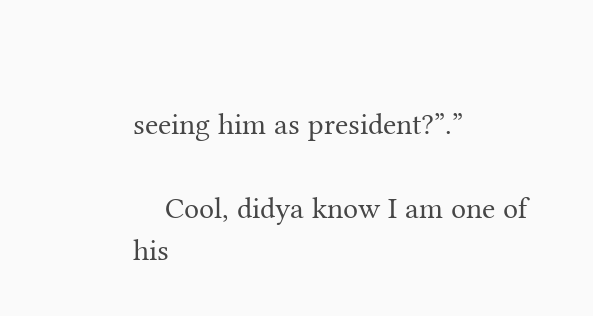seeing him as president?”.”

    Cool, didya know I am one of his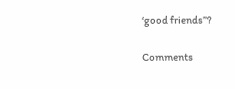‘good friends”?

Comments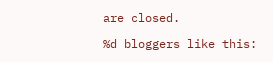are closed.

%d bloggers like this: